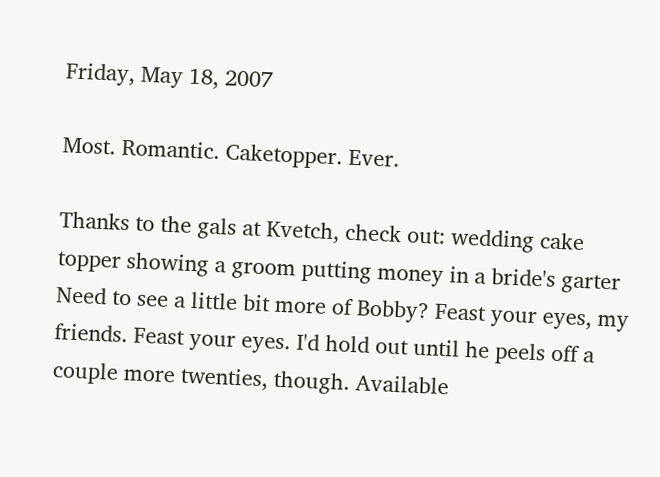Friday, May 18, 2007

Most. Romantic. Caketopper. Ever.

Thanks to the gals at Kvetch, check out: wedding cake topper showing a groom putting money in a bride's garter Need to see a little bit more of Bobby? Feast your eyes, my friends. Feast your eyes. I'd hold out until he peels off a couple more twenties, though. Available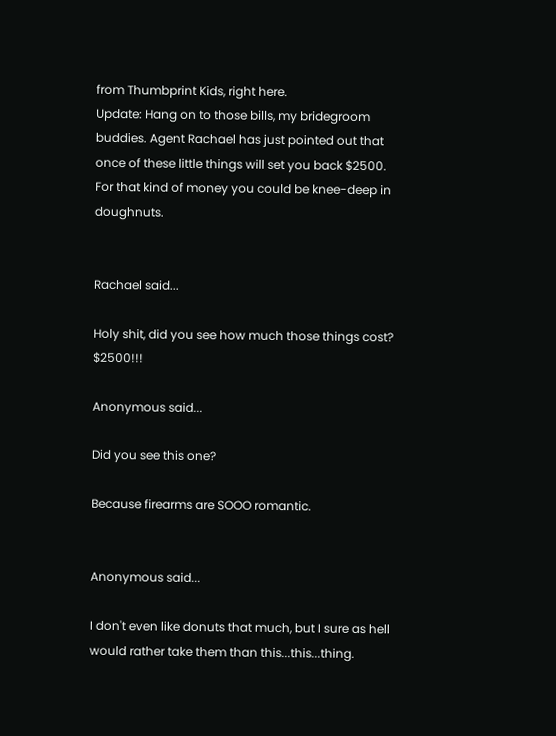from Thumbprint Kids, right here.
Update: Hang on to those bills, my bridegroom buddies. Agent Rachael has just pointed out that once of these little things will set you back $2500. For that kind of money you could be knee-deep in doughnuts.


Rachael said...

Holy shit, did you see how much those things cost? $2500!!!

Anonymous said...

Did you see this one?

Because firearms are SOOO romantic.


Anonymous said...

I don't even like donuts that much, but I sure as hell would rather take them than this...this...thing.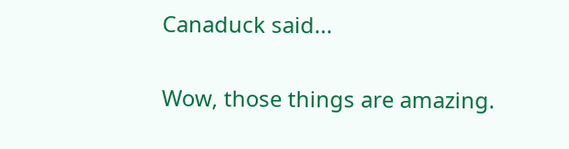Canaduck said...

Wow, those things are amazing.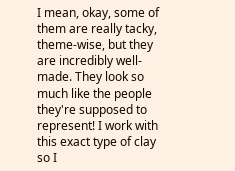I mean, okay, some of them are really tacky, theme-wise, but they are incredibly well-made. They look so much like the people they're supposed to represent! I work with this exact type of clay so I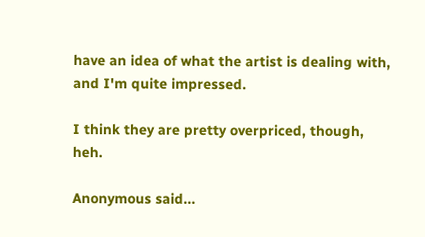have an idea of what the artist is dealing with, and I'm quite impressed.

I think they are pretty overpriced, though, heh.

Anonymous said...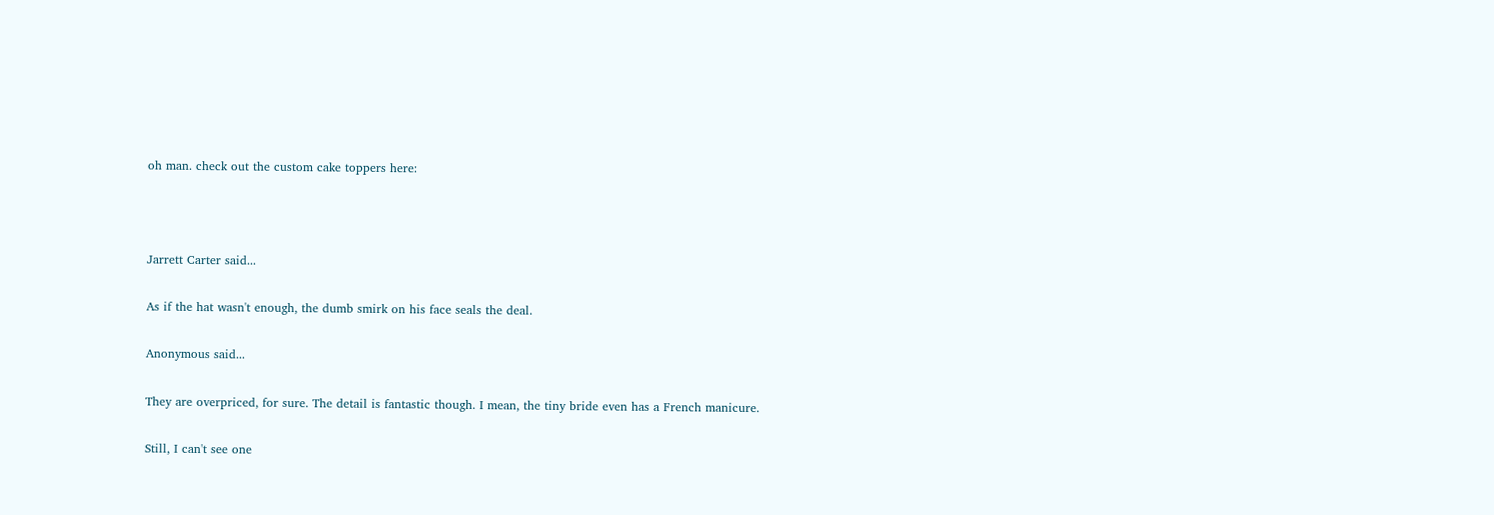oh man. check out the custom cake toppers here:



Jarrett Carter said...

As if the hat wasn't enough, the dumb smirk on his face seals the deal.

Anonymous said...

They are overpriced, for sure. The detail is fantastic though. I mean, the tiny bride even has a French manicure.

Still, I can't see one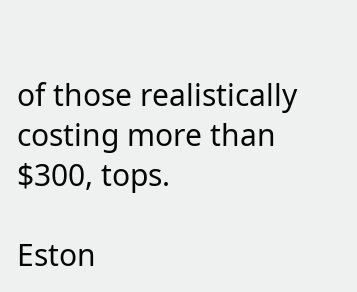of those realistically costing more than $300, tops.

Eston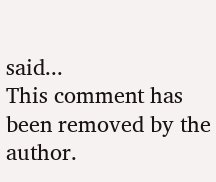said...
This comment has been removed by the author.